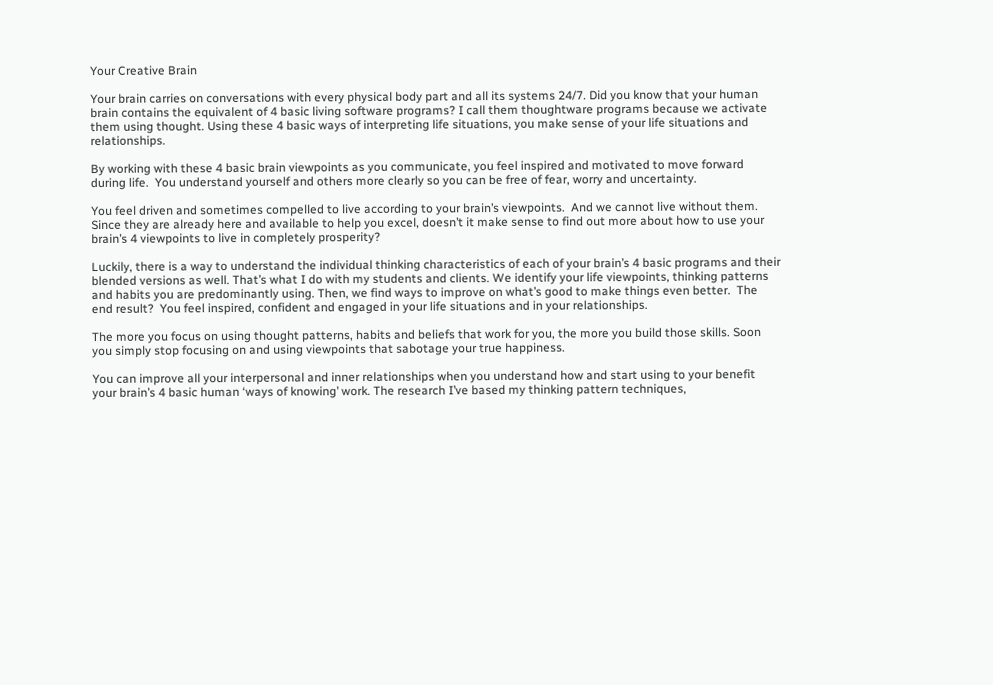Your Creative Brain

Your brain carries on conversations with every physical body part and all its systems 24/7. Did you know that your human brain contains the equivalent of 4 basic living software programs? I call them thoughtware programs because we activate them using thought. Using these 4 basic ways of interpreting life situations, you make sense of your life situations and relationships.

By working with these 4 basic brain viewpoints as you communicate, you feel inspired and motivated to move forward during life.  You understand yourself and others more clearly so you can be free of fear, worry and uncertainty.

You feel driven and sometimes compelled to live according to your brain’s viewpoints.  And we cannot live without them.  Since they are already here and available to help you excel, doesn’t it make sense to find out more about how to use your brain’s 4 viewpoints to live in completely prosperity?

Luckily, there is a way to understand the individual thinking characteristics of each of your brain’s 4 basic programs and their blended versions as well. That’s what I do with my students and clients. We identify your life viewpoints, thinking patterns and habits you are predominantly using. Then, we find ways to improve on what’s good to make things even better.  The end result?  You feel inspired, confident and engaged in your life situations and in your relationships.

The more you focus on using thought patterns, habits and beliefs that work for you, the more you build those skills. Soon you simply stop focusing on and using viewpoints that sabotage your true happiness.

You can improve all your interpersonal and inner relationships when you understand how and start using to your benefit your brain’s 4 basic human ‘ways of knowing’ work. The research I’ve based my thinking pattern techniques,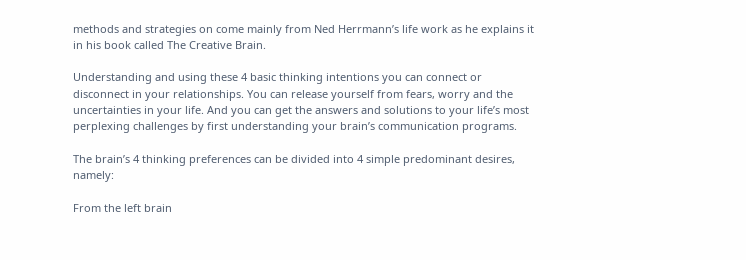methods and strategies on come mainly from Ned Herrmann’s life work as he explains it in his book called The Creative Brain.

Understanding and using these 4 basic thinking intentions you can connect or disconnect in your relationships. You can release yourself from fears, worry and the uncertainties in your life. And you can get the answers and solutions to your life’s most perplexing challenges by first understanding your brain’s communication programs.

The brain’s 4 thinking preferences can be divided into 4 simple predominant desires, namely:

From the left brain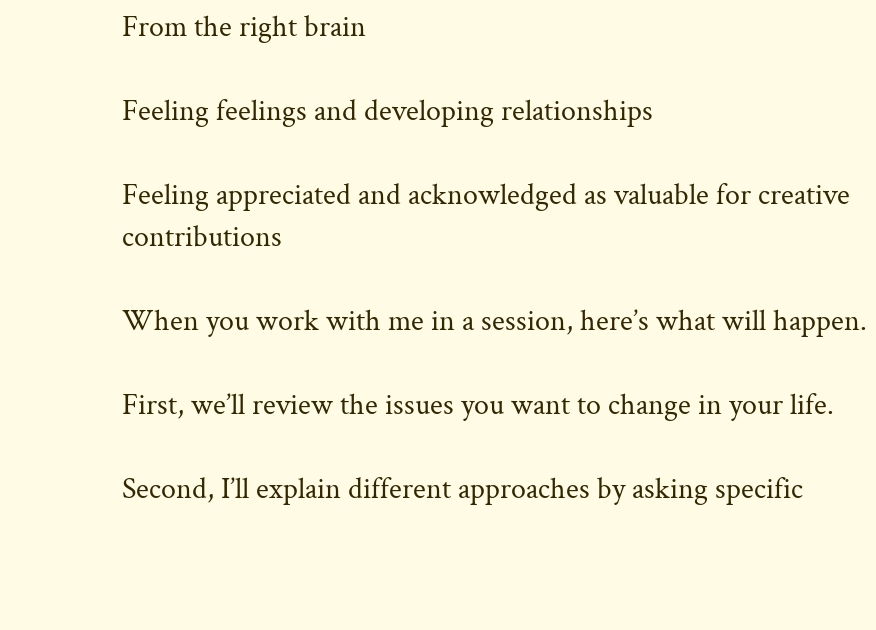From the right brain

Feeling feelings and developing relationships

Feeling appreciated and acknowledged as valuable for creative contributions

When you work with me in a session, here’s what will happen.

First, we’ll review the issues you want to change in your life.

Second, I’ll explain different approaches by asking specific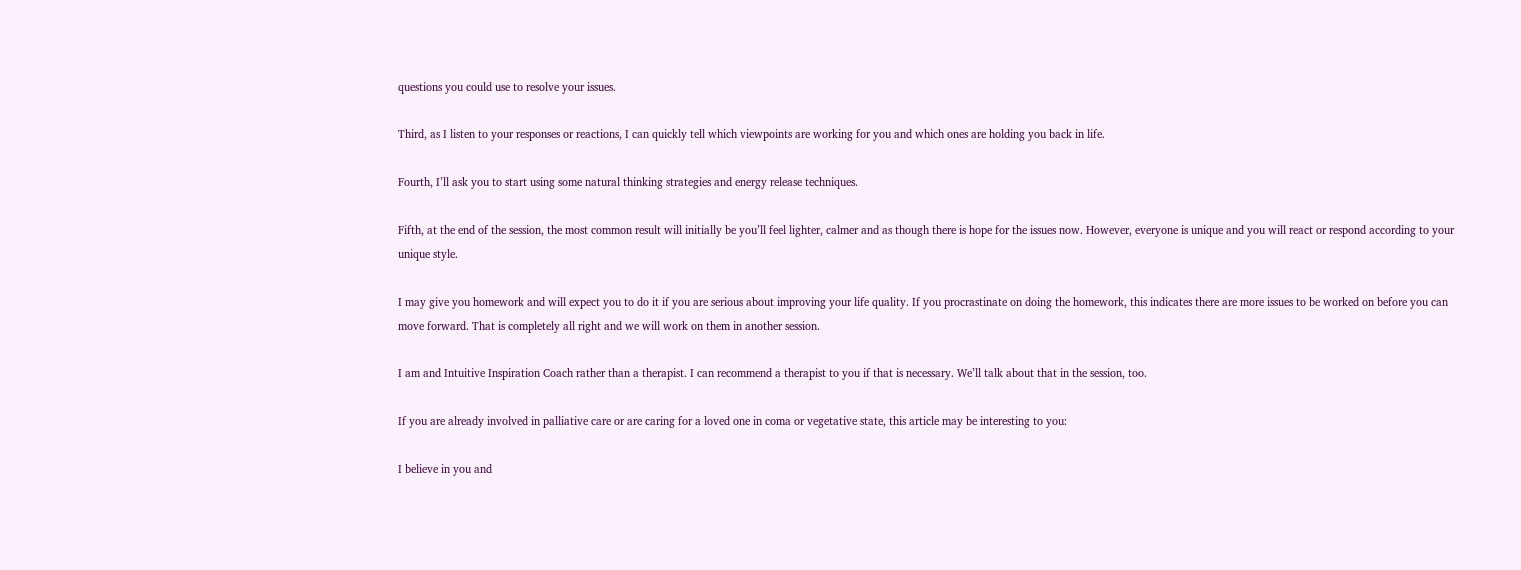questions you could use to resolve your issues.

Third, as I listen to your responses or reactions, I can quickly tell which viewpoints are working for you and which ones are holding you back in life.

Fourth, I’ll ask you to start using some natural thinking strategies and energy release techniques.

Fifth, at the end of the session, the most common result will initially be you’ll feel lighter, calmer and as though there is hope for the issues now. However, everyone is unique and you will react or respond according to your unique style.

I may give you homework and will expect you to do it if you are serious about improving your life quality. If you procrastinate on doing the homework, this indicates there are more issues to be worked on before you can move forward. That is completely all right and we will work on them in another session.

I am and Intuitive Inspiration Coach rather than a therapist. I can recommend a therapist to you if that is necessary. We’ll talk about that in the session, too.

If you are already involved in palliative care or are caring for a loved one in coma or vegetative state, this article may be interesting to you:

I believe in you and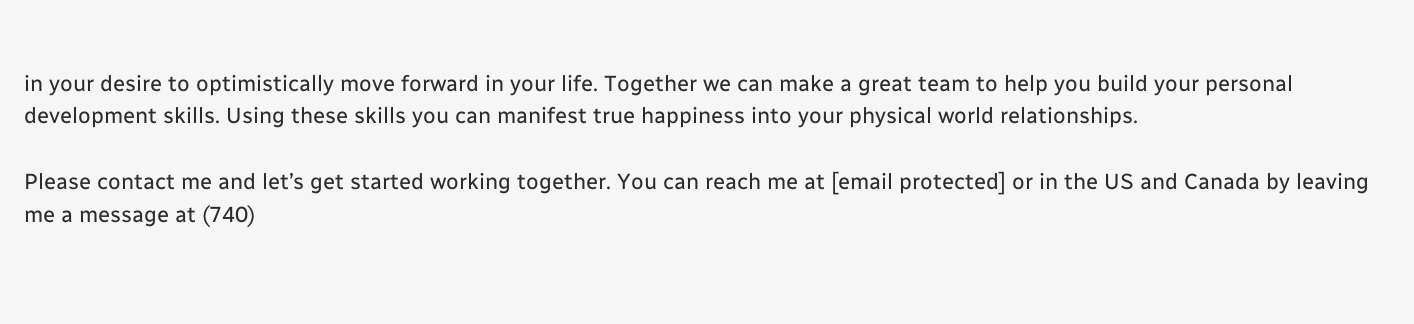in your desire to optimistically move forward in your life. Together we can make a great team to help you build your personal development skills. Using these skills you can manifest true happiness into your physical world relationships.

Please contact me and let’s get started working together. You can reach me at [email protected] or in the US and Canada by leaving me a message at (740)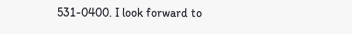531-0400. I look forward to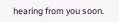hearing from you soon.